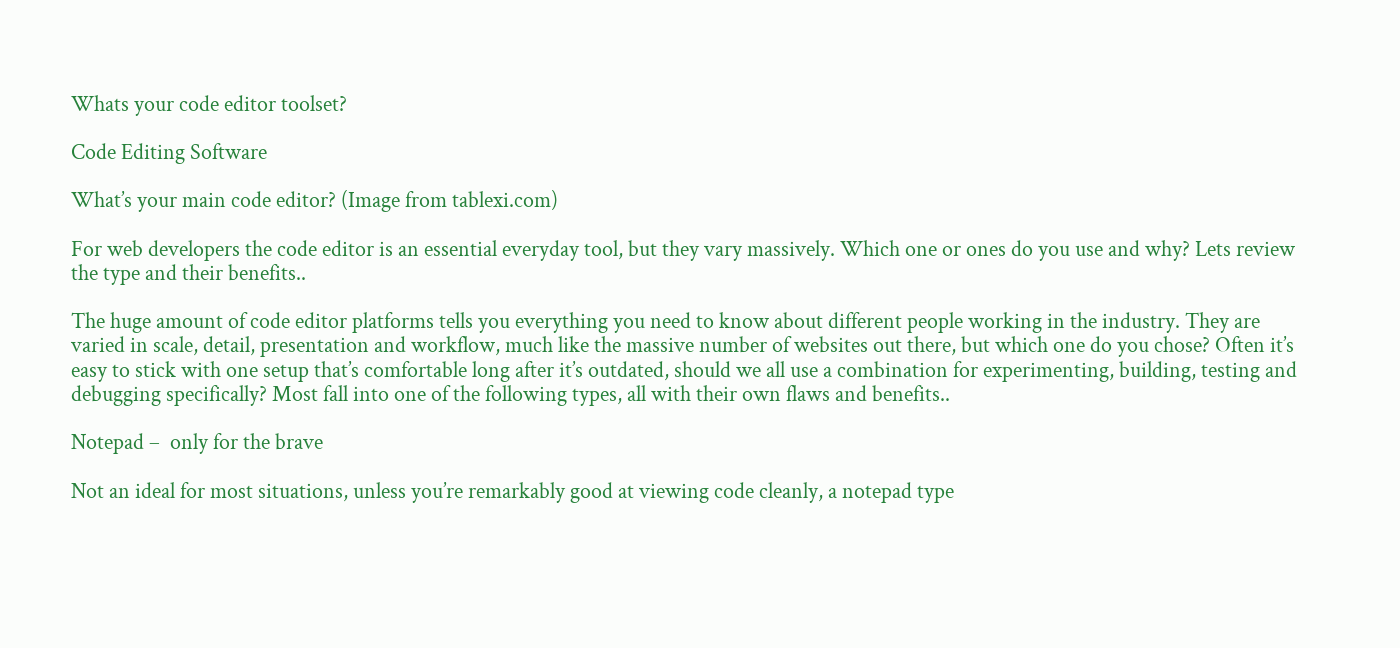Whats your code editor toolset?

Code Editing Software

What’s your main code editor? (Image from tablexi.com)

For web developers the code editor is an essential everyday tool, but they vary massively. Which one or ones do you use and why? Lets review the type and their benefits..

The huge amount of code editor platforms tells you everything you need to know about different people working in the industry. They are varied in scale, detail, presentation and workflow, much like the massive number of websites out there, but which one do you chose? Often it’s easy to stick with one setup that’s comfortable long after it’s outdated, should we all use a combination for experimenting, building, testing and debugging specifically? Most fall into one of the following types, all with their own flaws and benefits..

Notepad –  only for the brave

Not an ideal for most situations, unless you’re remarkably good at viewing code cleanly, a notepad type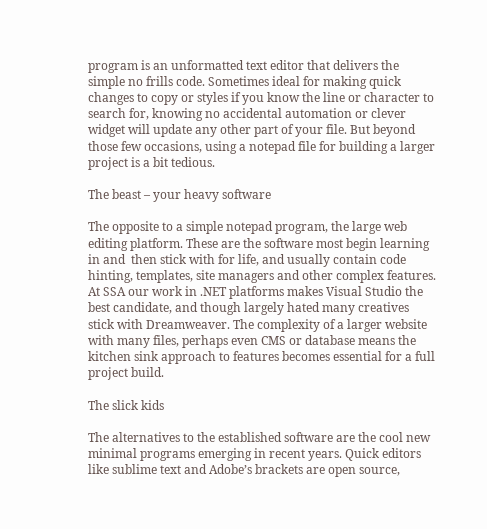program is an unformatted text editor that delivers the simple no frills code. Sometimes ideal for making quick changes to copy or styles if you know the line or character to search for, knowing no accidental automation or clever widget will update any other part of your file. But beyond those few occasions, using a notepad file for building a larger project is a bit tedious.

The beast – your heavy software

The opposite to a simple notepad program, the large web editing platform. These are the software most begin learning in and  then stick with for life, and usually contain code hinting, templates, site managers and other complex features. At SSA our work in .NET platforms makes Visual Studio the best candidate, and though largely hated many creatives stick with Dreamweaver. The complexity of a larger website with many files, perhaps even CMS or database means the kitchen sink approach to features becomes essential for a full project build.

The slick kids

The alternatives to the established software are the cool new minimal programs emerging in recent years. Quick editors like sublime text and Adobe’s brackets are open source,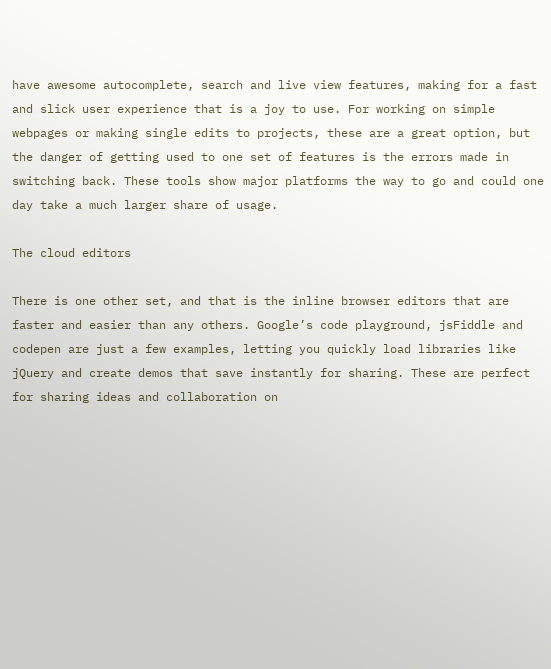have awesome autocomplete, search and live view features, making for a fast and slick user experience that is a joy to use. For working on simple webpages or making single edits to projects, these are a great option, but the danger of getting used to one set of features is the errors made in switching back. These tools show major platforms the way to go and could one day take a much larger share of usage.

The cloud editors

There is one other set, and that is the inline browser editors that are faster and easier than any others. Google’s code playground, jsFiddle and codepen are just a few examples, letting you quickly load libraries like jQuery and create demos that save instantly for sharing. These are perfect for sharing ideas and collaboration on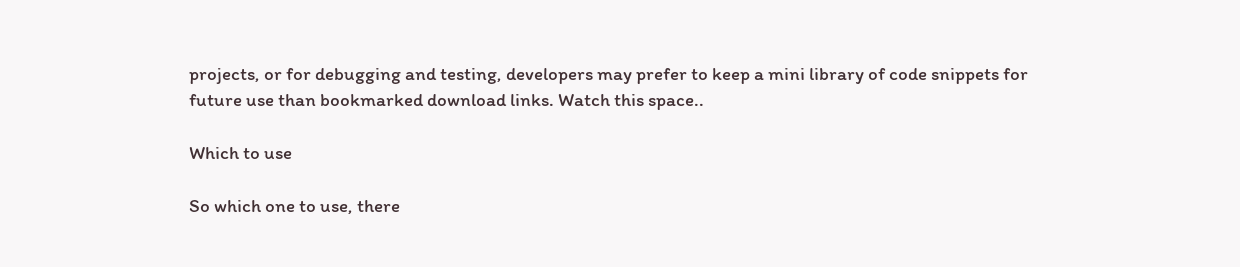projects, or for debugging and testing, developers may prefer to keep a mini library of code snippets for future use than bookmarked download links. Watch this space..

Which to use

So which one to use, there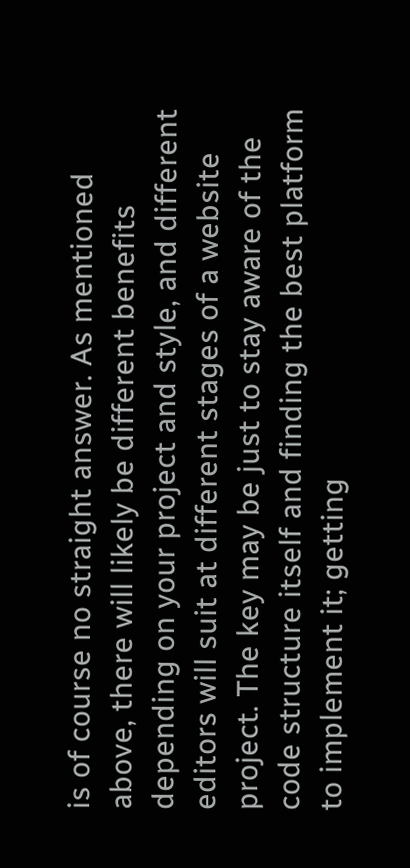is of course no straight answer. As mentioned above, there will likely be different benefits depending on your project and style, and different editors will suit at different stages of a website project. The key may be just to stay aware of the code structure itself and finding the best platform to implement it; getting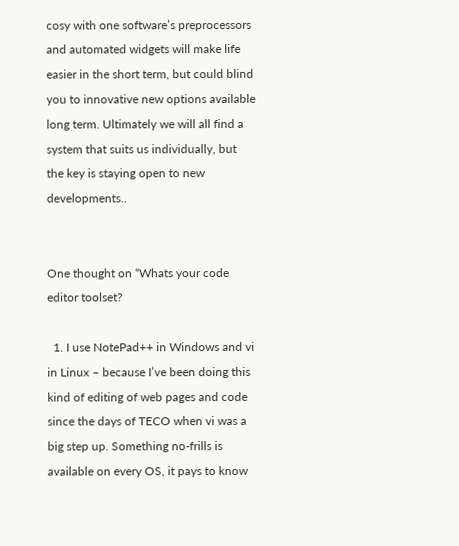cosy with one software’s preprocessors and automated widgets will make life easier in the short term, but could blind you to innovative new options available long term. Ultimately we will all find a system that suits us individually, but the key is staying open to new developments..


One thought on “Whats your code editor toolset?

  1. I use NotePad++ in Windows and vi in Linux – because I’ve been doing this kind of editing of web pages and code since the days of TECO when vi was a big step up. Something no-frills is available on every OS, it pays to know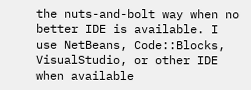the nuts-and-bolt way when no better IDE is available. I use NetBeans, Code::Blocks, VisualStudio, or other IDE when available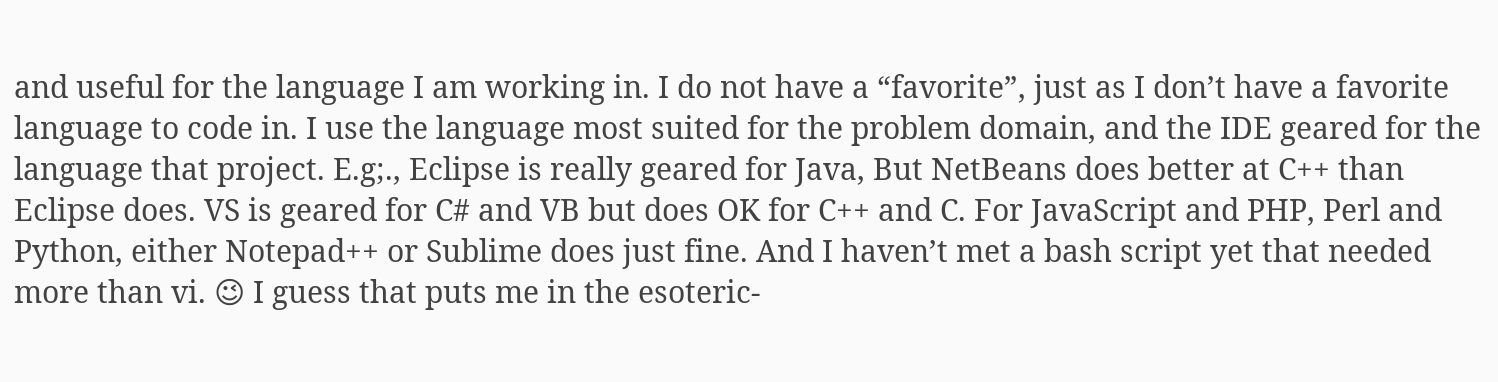and useful for the language I am working in. I do not have a “favorite”, just as I don’t have a favorite language to code in. I use the language most suited for the problem domain, and the IDE geared for the language that project. E.g;., Eclipse is really geared for Java, But NetBeans does better at C++ than Eclipse does. VS is geared for C# and VB but does OK for C++ and C. For JavaScript and PHP, Perl and Python, either Notepad++ or Sublime does just fine. And I haven’t met a bash script yet that needed more than vi. 😉 I guess that puts me in the esoteric-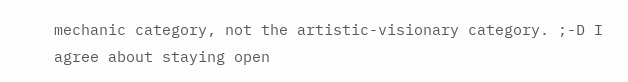mechanic category, not the artistic-visionary category. ;-D I agree about staying open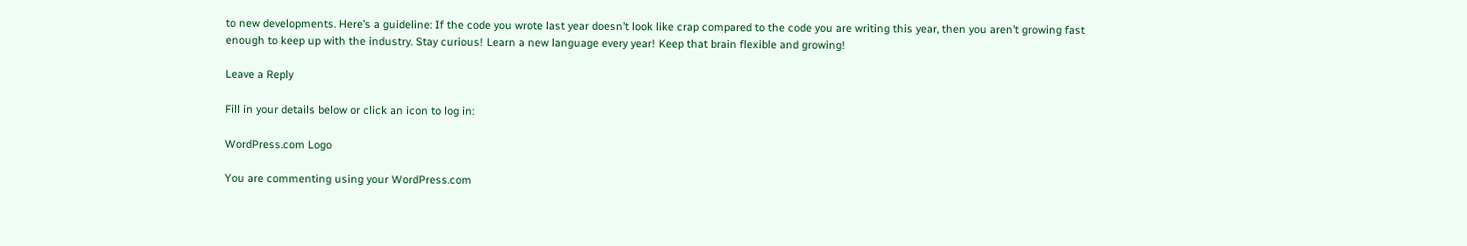to new developments. Here’s a guideline: If the code you wrote last year doesn’t look like crap compared to the code you are writing this year, then you aren’t growing fast enough to keep up with the industry. Stay curious! Learn a new language every year! Keep that brain flexible and growing!

Leave a Reply

Fill in your details below or click an icon to log in:

WordPress.com Logo

You are commenting using your WordPress.com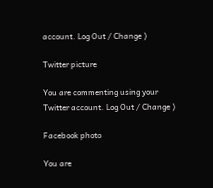account. Log Out / Change )

Twitter picture

You are commenting using your Twitter account. Log Out / Change )

Facebook photo

You are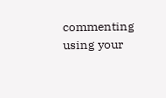commenting using your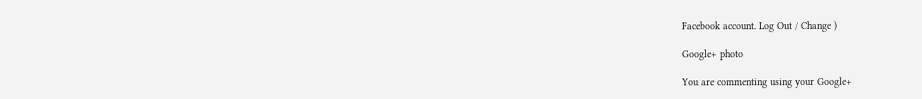Facebook account. Log Out / Change )

Google+ photo

You are commenting using your Google+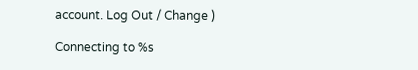account. Log Out / Change )

Connecting to %s